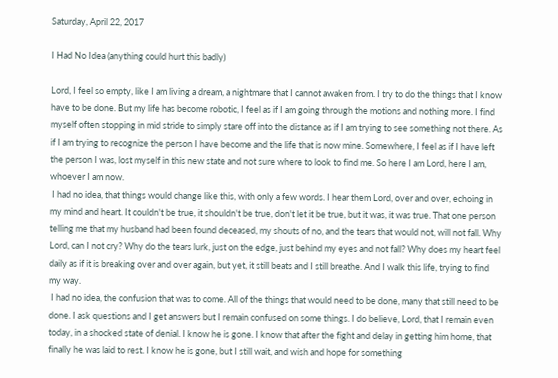Saturday, April 22, 2017

I Had No Idea (anything could hurt this badly)

Lord, I feel so empty, like I am living a dream, a nightmare that I cannot awaken from. I try to do the things that I know have to be done. But my life has become robotic, I feel as if I am going through the motions and nothing more. I find myself often stopping in mid stride to simply stare off into the distance as if I am trying to see something not there. As if I am trying to recognize the person I have become and the life that is now mine. Somewhere, I feel as if I have left the person I was, lost myself in this new state and not sure where to look to find me. So here I am Lord, here I am, whoever I am now.
 I had no idea, that things would change like this, with only a few words. I hear them Lord, over and over, echoing in my mind and heart. It couldn't be true, it shouldn't be true, don't let it be true, but it was, it was true. That one person telling me that my husband had been found deceased, my shouts of no, and the tears that would not, will not fall. Why Lord, can I not cry? Why do the tears lurk, just on the edge, just behind my eyes and not fall? Why does my heart feel daily as if it is breaking over and over again, but yet, it still beats and I still breathe. And I walk this life, trying to find my way.
 I had no idea, the confusion that was to come. All of the things that would need to be done, many that still need to be done. I ask questions and I get answers but I remain confused on some things. I do believe, Lord, that I remain even today, in a shocked state of denial. I know he is gone. I know that after the fight and delay in getting him home, that finally he was laid to rest. I know he is gone, but I still wait, and wish and hope for something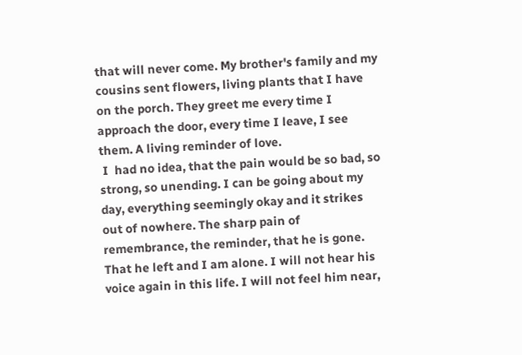that will never come. My brother's family and my cousins sent flowers, living plants that I have on the porch. They greet me every time I approach the door, every time I leave, I see them. A living reminder of love.
 I  had no idea, that the pain would be so bad, so strong, so unending. I can be going about my day, everything seemingly okay and it strikes out of nowhere. The sharp pain of remembrance, the reminder, that he is gone. That he left and I am alone. I will not hear his voice again in this life. I will not feel him near,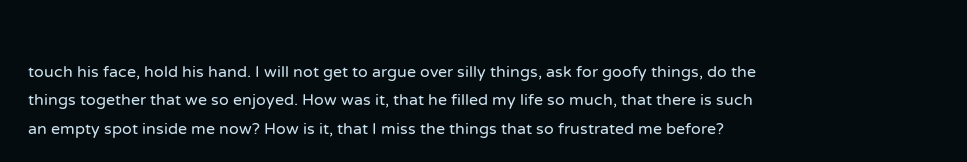touch his face, hold his hand. I will not get to argue over silly things, ask for goofy things, do the things together that we so enjoyed. How was it, that he filled my life so much, that there is such an empty spot inside me now? How is it, that I miss the things that so frustrated me before?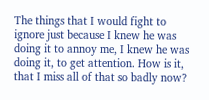The things that I would fight to ignore just because I knew he was doing it to annoy me, I knew he was doing it, to get attention. How is it, that I miss all of that so badly now?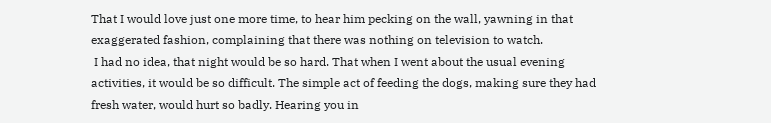That I would love just one more time, to hear him pecking on the wall, yawning in that exaggerated fashion, complaining that there was nothing on television to watch.
 I had no idea, that night would be so hard. That when I went about the usual evening activities, it would be so difficult. The simple act of feeding the dogs, making sure they had fresh water, would hurt so badly. Hearing you in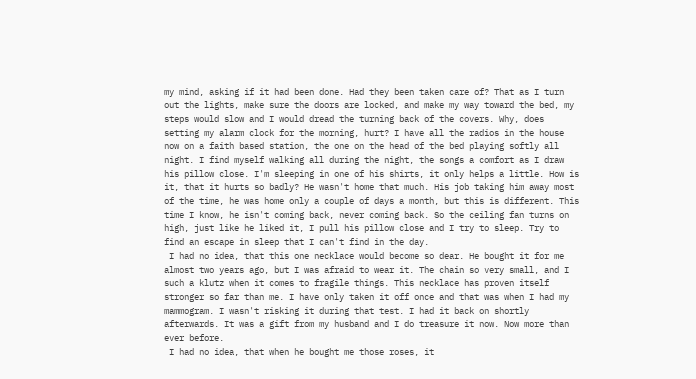my mind, asking if it had been done. Had they been taken care of? That as I turn out the lights, make sure the doors are locked, and make my way toward the bed, my steps would slow and I would dread the turning back of the covers. Why, does setting my alarm clock for the morning, hurt? I have all the radios in the house now on a faith based station, the one on the head of the bed playing softly all night. I find myself walking all during the night, the songs a comfort as I draw his pillow close. I'm sleeping in one of his shirts, it only helps a little. How is it, that it hurts so badly? He wasn't home that much. His job taking him away most of the time, he was home only a couple of days a month, but this is different. This time I know, he isn't coming back, never coming back. So the ceiling fan turns on high, just like he liked it, I pull his pillow close and I try to sleep. Try to find an escape in sleep that I can't find in the day.
 I had no idea, that this one necklace would become so dear. He bought it for me almost two years ago, but I was afraid to wear it. The chain so very small, and I such a klutz when it comes to fragile things. This necklace has proven itself stronger so far than me. I have only taken it off once and that was when I had my mammogram. I wasn't risking it during that test. I had it back on shortly afterwards. It was a gift from my husband and I do treasure it now. Now more than ever before.
 I had no idea, that when he bought me those roses, it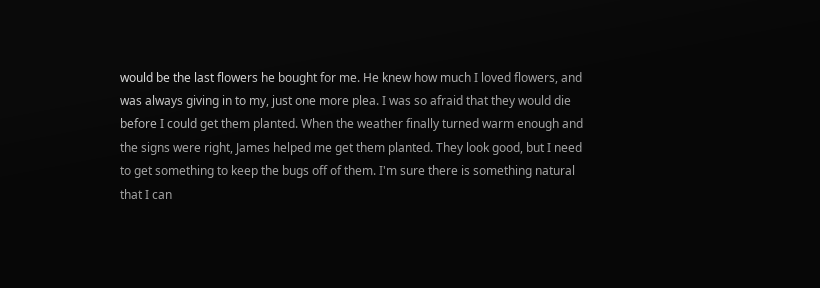would be the last flowers he bought for me. He knew how much I loved flowers, and was always giving in to my, just one more plea. I was so afraid that they would die before I could get them planted. When the weather finally turned warm enough and the signs were right, James helped me get them planted. They look good, but I need to get something to keep the bugs off of them. I'm sure there is something natural that I can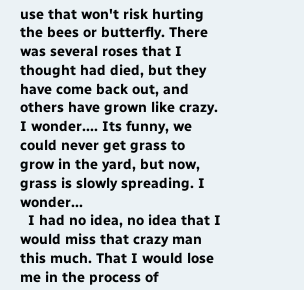use that won't risk hurting the bees or butterfly. There was several roses that I thought had died, but they have come back out, and others have grown like crazy. I wonder.... Its funny, we could never get grass to grow in the yard, but now, grass is slowly spreading. I wonder...
  I had no idea, no idea that I would miss that crazy man this much. That I would lose me in the process of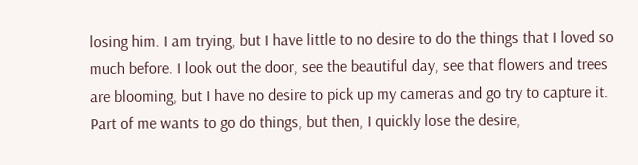losing him. I am trying, but I have little to no desire to do the things that I loved so much before. I look out the door, see the beautiful day, see that flowers and trees are blooming, but I have no desire to pick up my cameras and go try to capture it. Part of me wants to go do things, but then, I quickly lose the desire,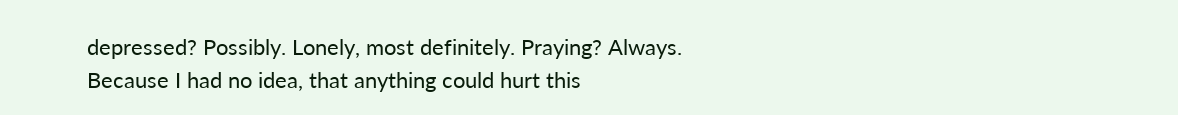depressed? Possibly. Lonely, most definitely. Praying? Always.
Because I had no idea, that anything could hurt this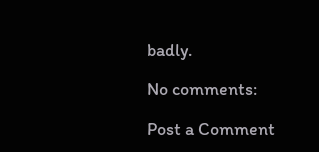badly.

No comments:

Post a Comment